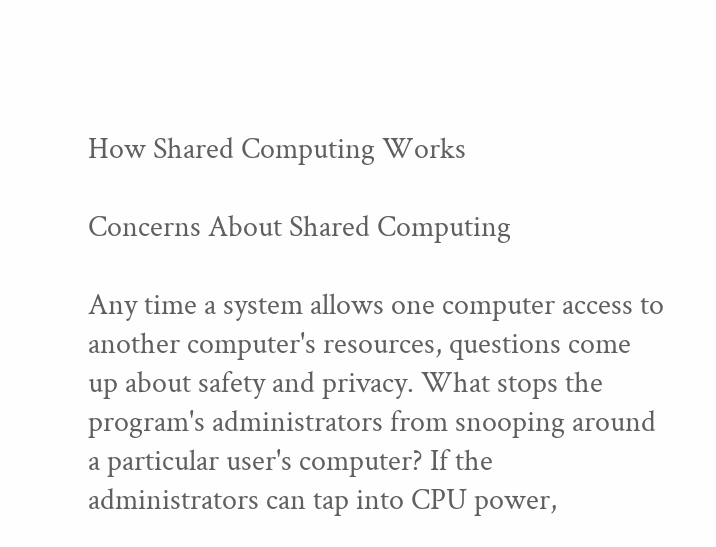How Shared Computing Works

Concerns About Shared Computing

Any time a system allows one computer access to another computer's resources, questions come up about safety and privacy. What stops the program's administrators from snooping around a particular user's computer? If the administrators can tap into CPU power,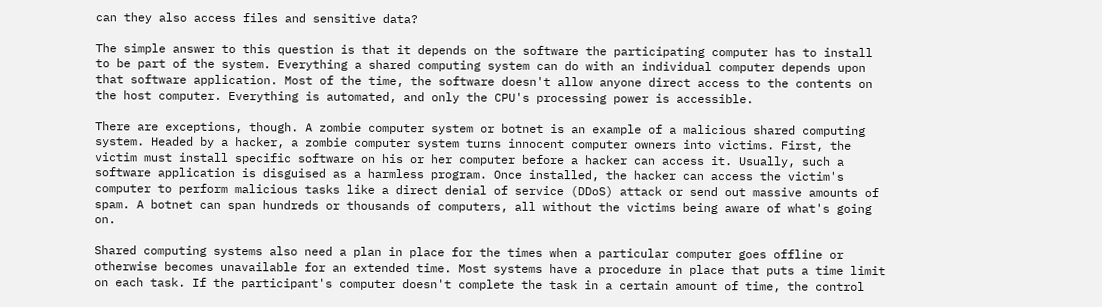can they also access files and sensitive data?

The simple answer to this question is that it depends on the software the participating computer has to install to be part of the system. Everything a shared computing system can do with an individual computer depends upon that software application. Most of the time, the software doesn't allow anyone direct access to the contents on the host computer. Everything is automated, and only the CPU's processing power is accessible.

There are exceptions, though. A zombie computer system or botnet is an example of a malicious shared computing system. Headed by a hacker, a zombie computer system turns innocent computer owners into victims. First, the victim must install specific software on his or her computer before a hacker can access it. Usually, such a software application is disguised as a harmless program. Once installed, the hacker can access the victim's computer to perform malicious tasks like a direct denial of service (DDoS) attack or send out massive amounts of spam. A botnet can span hundreds or thousands of computers, all without the victims being aware of what's going on.

Shared computing systems also need a plan in place for the times when a particular computer goes offline or otherwise becomes unavailable for an extended time. Most systems have a procedure in place that puts a time limit on each task. If the participant's computer doesn't complete the task in a certain amount of time, the control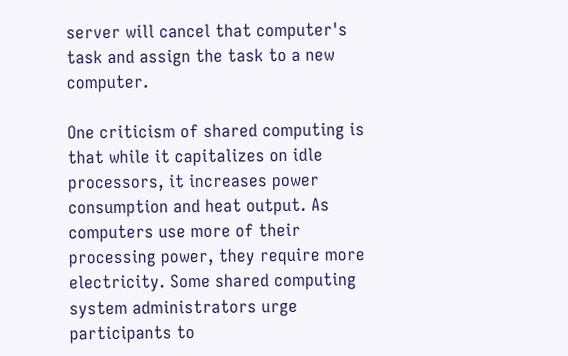server will cancel that computer's task and assign the task to a new computer.

One criticism of shared computing is that while it capitalizes on idle processors, it increases power consumption and heat output. As computers use more of their processing power, they require more electricity. Some shared computing system administrators urge participants to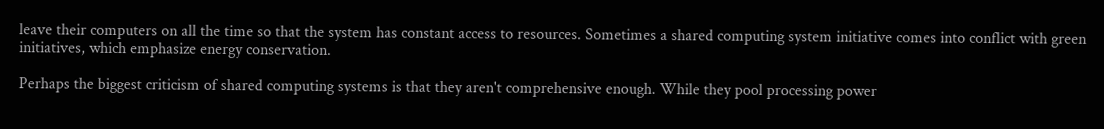leave their computers on all the time so that the system has constant access to resources. Sometimes a shared computing system initiative comes into conflict with green initiatives, which emphasize energy conservation.

Perhaps the biggest criticism of shared computing systems is that they aren't comprehensive enough. While they pool processing power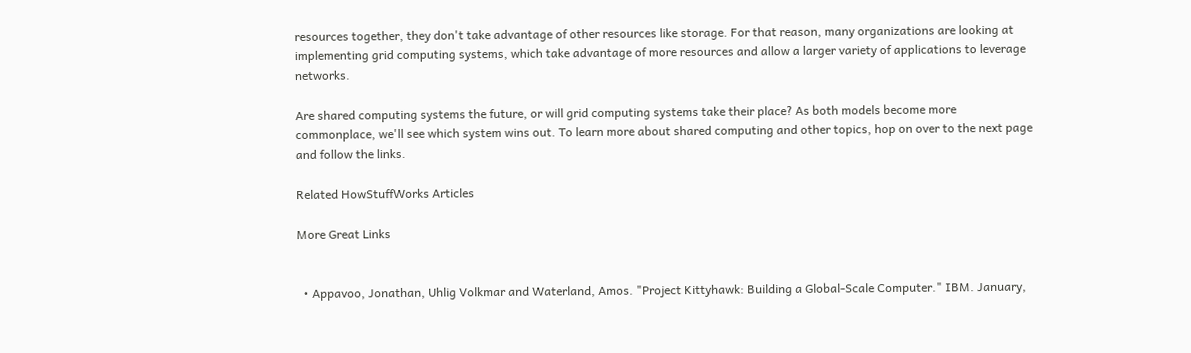resources together, they don't take advantage of other resources like storage. For that reason, many organizations are looking at implementing grid computing systems, which take advantage of more resources and allow a larger variety of applications to leverage networks.

Are shared computing systems the future, or will grid computing systems take their place? As both models become more commonplace, we'll see which system wins out. To learn more about shared computing and other topics, hop on over to the next page and follow the links.

Related HowStuffWorks Articles

More Great Links


  • Appavoo, Jonathan, Uhlig Volkmar and Waterland, Amos. "Project Kittyhawk: Building a Global-Scale Computer." IBM. January,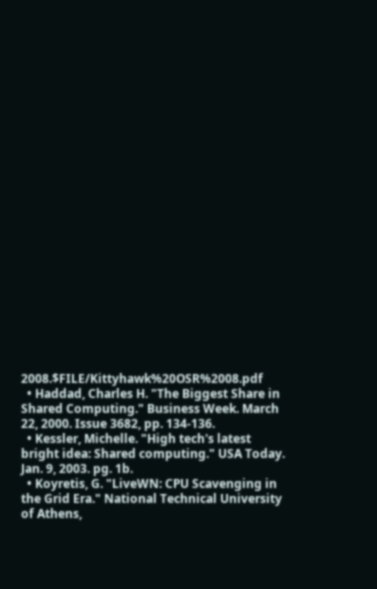2008.$FILE/Kittyhawk%20OSR%2008.pdf
  • Haddad, Charles H. "The Biggest Share in Shared Computing." Business Week. March 22, 2000. Issue 3682, pp. 134-136.
  • Kessler, Michelle. "High tech's latest bright idea: Shared computing." USA Today. Jan. 9, 2003. pg. 1b.
  • Koyretis, G. "LiveWN: CPU Scavenging in the Grid Era." National Technical University of Athens,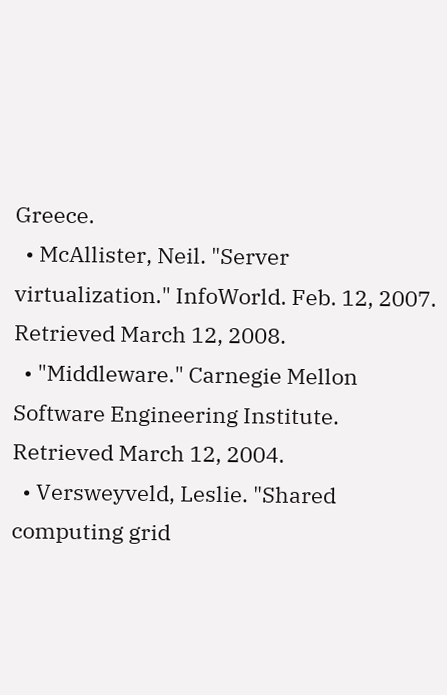Greece.
  • McAllister, Neil. "Server virtualization." InfoWorld. Feb. 12, 2007. Retrieved March 12, 2008.
  • "Middleware." Carnegie Mellon Software Engineering Institute. Retrieved March 12, 2004.
  • Versweyveld, Leslie. "Shared computing grid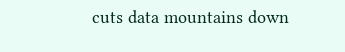cuts data mountains down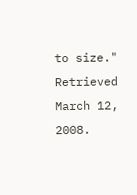to size." Retrieved March 12, 2008.